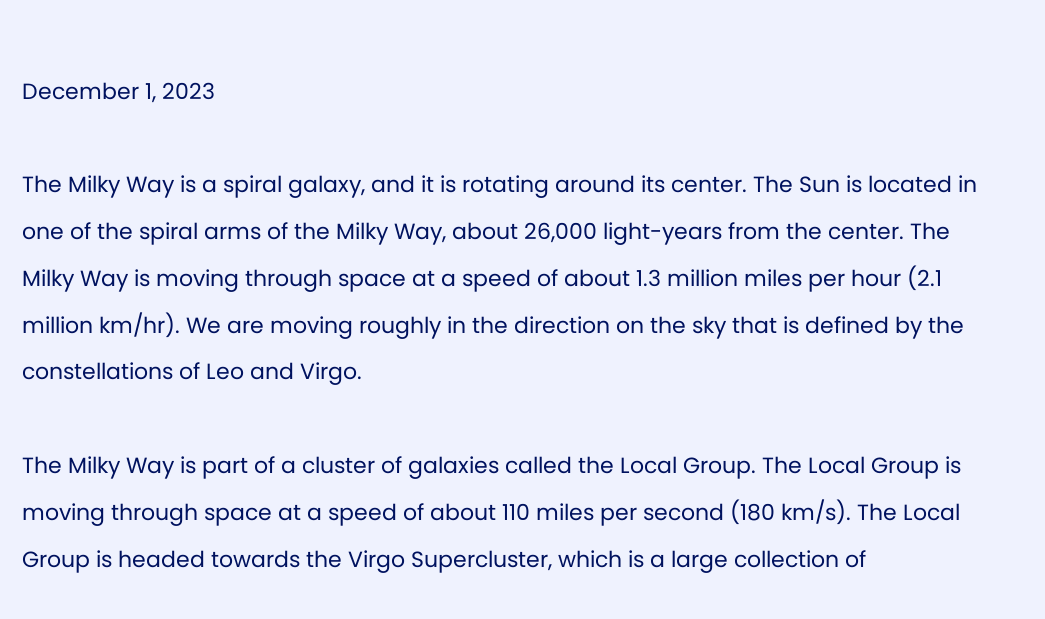December 1, 2023

The Milky Way is a spiral galaxy, and it is rotating around its center. The Sun is located in one of the spiral arms of the Milky Way, about 26,000 light-years from the center. The Milky Way is moving through space at a speed of about 1.3 million miles per hour (2.1 million km/hr). We are moving roughly in the direction on the sky that is defined by the constellations of Leo and Virgo.

The Milky Way is part of a cluster of galaxies called the Local Group. The Local Group is moving through space at a speed of about 110 miles per second (180 km/s). The Local Group is headed towards the Virgo Supercluster, which is a large collection of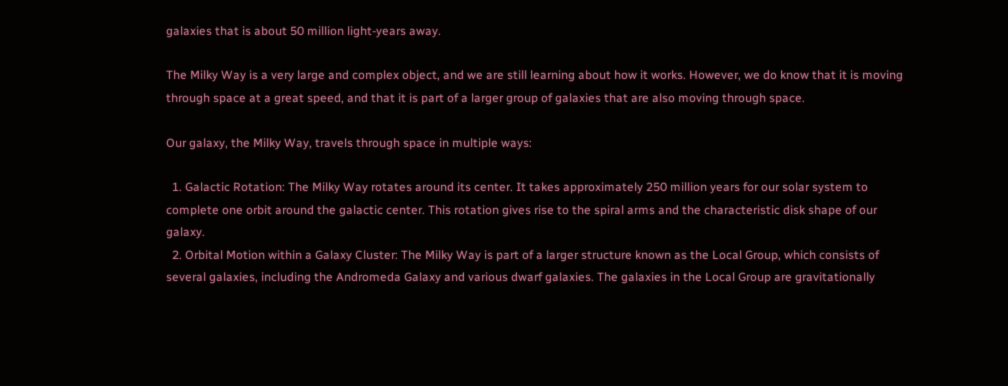galaxies that is about 50 million light-years away.

The Milky Way is a very large and complex object, and we are still learning about how it works. However, we do know that it is moving through space at a great speed, and that it is part of a larger group of galaxies that are also moving through space.

Our galaxy, the Milky Way, travels through space in multiple ways:

  1. Galactic Rotation: The Milky Way rotates around its center. It takes approximately 250 million years for our solar system to complete one orbit around the galactic center. This rotation gives rise to the spiral arms and the characteristic disk shape of our galaxy.
  2. Orbital Motion within a Galaxy Cluster: The Milky Way is part of a larger structure known as the Local Group, which consists of several galaxies, including the Andromeda Galaxy and various dwarf galaxies. The galaxies in the Local Group are gravitationally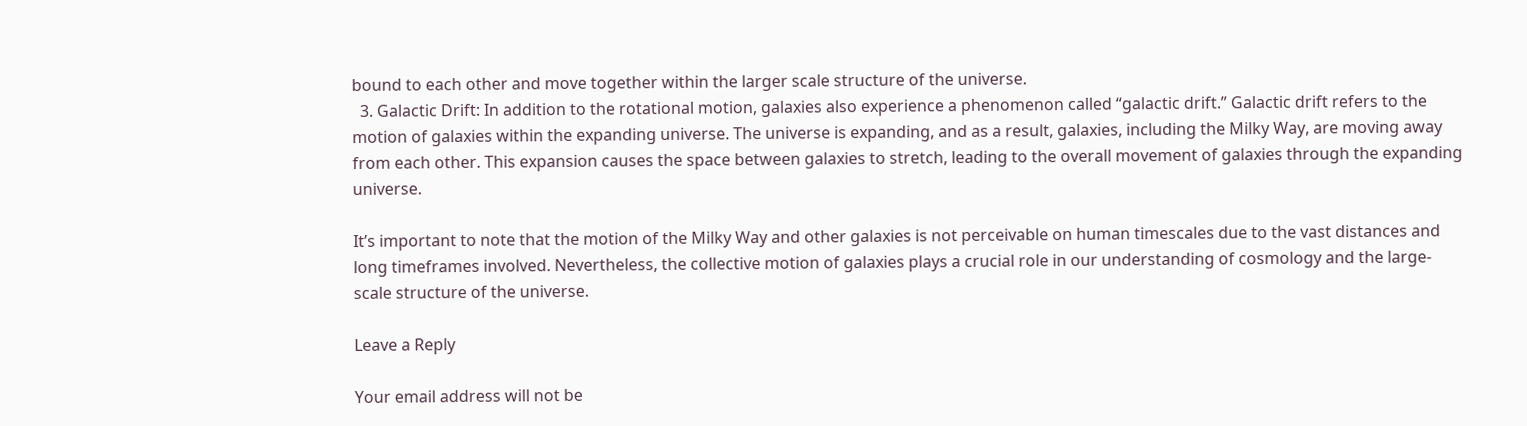bound to each other and move together within the larger scale structure of the universe.
  3. Galactic Drift: In addition to the rotational motion, galaxies also experience a phenomenon called “galactic drift.” Galactic drift refers to the motion of galaxies within the expanding universe. The universe is expanding, and as a result, galaxies, including the Milky Way, are moving away from each other. This expansion causes the space between galaxies to stretch, leading to the overall movement of galaxies through the expanding universe.

It’s important to note that the motion of the Milky Way and other galaxies is not perceivable on human timescales due to the vast distances and long timeframes involved. Nevertheless, the collective motion of galaxies plays a crucial role in our understanding of cosmology and the large-scale structure of the universe.

Leave a Reply

Your email address will not be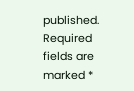published. Required fields are marked *